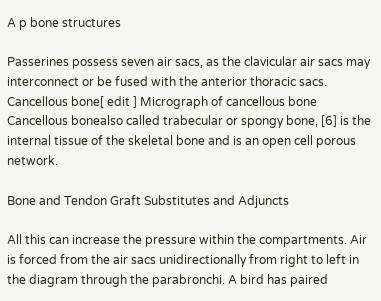A p bone structures

Passerines possess seven air sacs, as the clavicular air sacs may interconnect or be fused with the anterior thoracic sacs. Cancellous bone[ edit ] Micrograph of cancellous bone Cancellous bonealso called trabecular or spongy bone, [6] is the internal tissue of the skeletal bone and is an open cell porous network.

Bone and Tendon Graft Substitutes and Adjuncts

All this can increase the pressure within the compartments. Air is forced from the air sacs unidirectionally from right to left in the diagram through the parabronchi. A bird has paired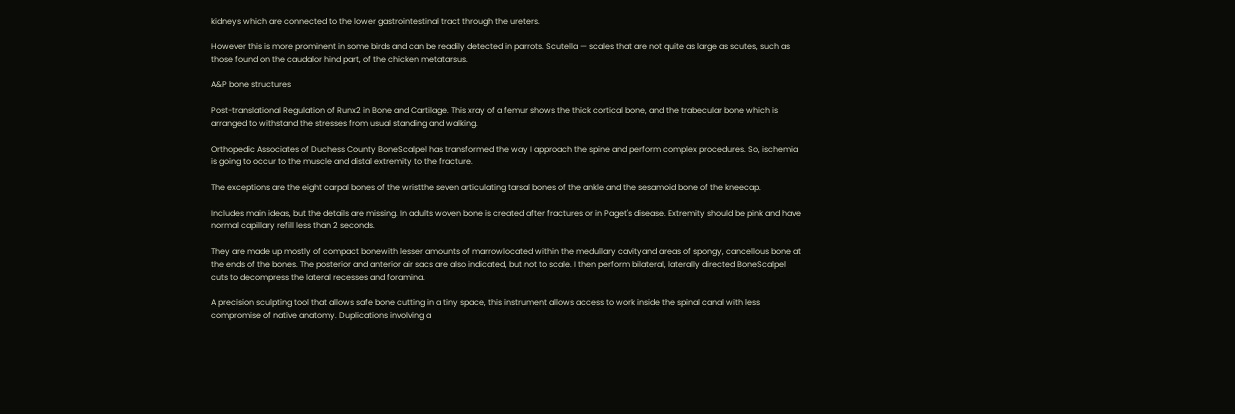kidneys which are connected to the lower gastrointestinal tract through the ureters.

However this is more prominent in some birds and can be readily detected in parrots. Scutella — scales that are not quite as large as scutes, such as those found on the caudalor hind part, of the chicken metatarsus.

A&P bone structures

Post-translational Regulation of Runx2 in Bone and Cartilage. This xray of a femur shows the thick cortical bone, and the trabecular bone which is arranged to withstand the stresses from usual standing and walking.

Orthopedic Associates of Duchess County BoneScalpel has transformed the way I approach the spine and perform complex procedures. So, ischemia is going to occur to the muscle and distal extremity to the fracture.

The exceptions are the eight carpal bones of the wristthe seven articulating tarsal bones of the ankle and the sesamoid bone of the kneecap.

Includes main ideas, but the details are missing. In adults woven bone is created after fractures or in Paget's disease. Extremity should be pink and have normal capillary refill less than 2 seconds.

They are made up mostly of compact bonewith lesser amounts of marrowlocated within the medullary cavityand areas of spongy, cancellous bone at the ends of the bones. The posterior and anterior air sacs are also indicated, but not to scale. I then perform bilateral, laterally directed BoneScalpel cuts to decompress the lateral recesses and foramina.

A precision sculpting tool that allows safe bone cutting in a tiny space, this instrument allows access to work inside the spinal canal with less compromise of native anatomy. Duplications involving a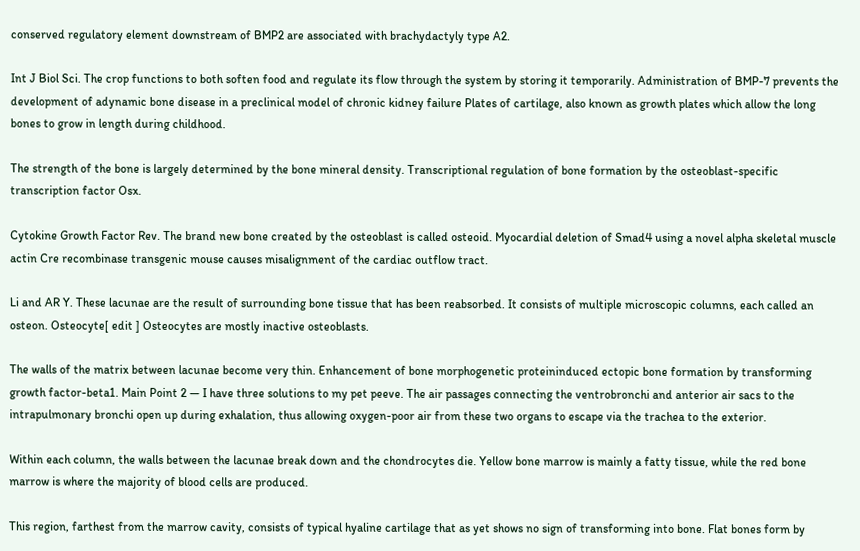conserved regulatory element downstream of BMP2 are associated with brachydactyly type A2.

Int J Biol Sci. The crop functions to both soften food and regulate its flow through the system by storing it temporarily. Administration of BMP-7 prevents the development of adynamic bone disease in a preclinical model of chronic kidney failure Plates of cartilage, also known as growth plates which allow the long bones to grow in length during childhood.

The strength of the bone is largely determined by the bone mineral density. Transcriptional regulation of bone formation by the osteoblast-specific transcription factor Osx.

Cytokine Growth Factor Rev. The brand new bone created by the osteoblast is called osteoid. Myocardial deletion of Smad4 using a novel alpha skeletal muscle actin Cre recombinase transgenic mouse causes misalignment of the cardiac outflow tract.

Li and AR Y. These lacunae are the result of surrounding bone tissue that has been reabsorbed. It consists of multiple microscopic columns, each called an osteon. Osteocyte[ edit ] Osteocytes are mostly inactive osteoblasts.

The walls of the matrix between lacunae become very thin. Enhancement of bone morphogenetic proteininduced ectopic bone formation by transforming growth factor-beta1. Main Point 2 — I have three solutions to my pet peeve. The air passages connecting the ventrobronchi and anterior air sacs to the intrapulmonary bronchi open up during exhalation, thus allowing oxygen-poor air from these two organs to escape via the trachea to the exterior.

Within each column, the walls between the lacunae break down and the chondrocytes die. Yellow bone marrow is mainly a fatty tissue, while the red bone marrow is where the majority of blood cells are produced.

This region, farthest from the marrow cavity, consists of typical hyaline cartilage that as yet shows no sign of transforming into bone. Flat bones form by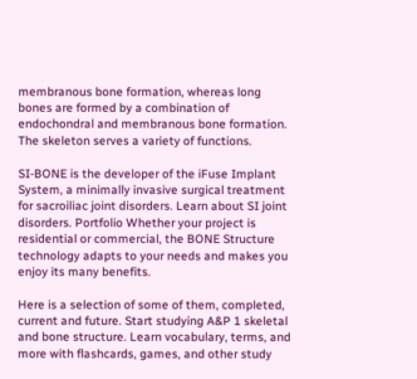membranous bone formation, whereas long bones are formed by a combination of endochondral and membranous bone formation. The skeleton serves a variety of functions.

SI-BONE is the developer of the iFuse Implant System, a minimally invasive surgical treatment for sacroiliac joint disorders. Learn about SI joint disorders. Portfolio Whether your project is residential or commercial, the BONE Structure technology adapts to your needs and makes you enjoy its many benefits.

Here is a selection of some of them, completed, current and future. Start studying A&P 1 skeletal and bone structure. Learn vocabulary, terms, and more with flashcards, games, and other study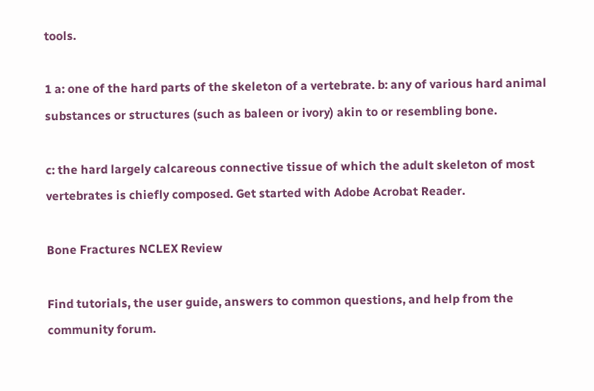tools.

1 a: one of the hard parts of the skeleton of a vertebrate. b: any of various hard animal substances or structures (such as baleen or ivory) akin to or resembling bone.

c: the hard largely calcareous connective tissue of which the adult skeleton of most vertebrates is chiefly composed. Get started with Adobe Acrobat Reader.

Bone Fractures NCLEX Review

Find tutorials, the user guide, answers to common questions, and help from the community forum.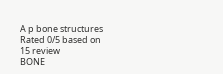A p bone structures
Rated 0/5 based on 15 review
BONE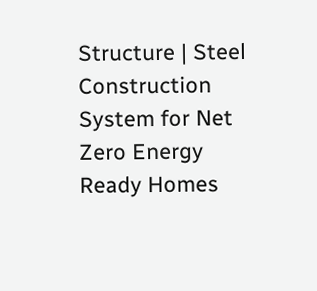Structure | Steel Construction System for Net Zero Energy Ready Homes